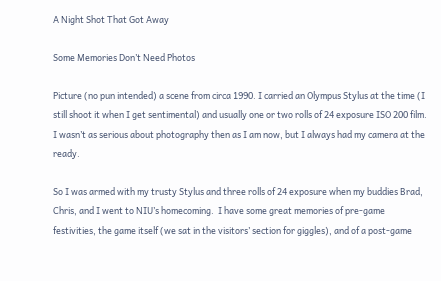A Night Shot That Got Away

Some Memories Don’t Need Photos

Picture (no pun intended) a scene from circa 1990. I carried an Olympus Stylus at the time (I still shoot it when I get sentimental) and usually one or two rolls of 24 exposure ISO 200 film.  I wasn’t as serious about photography then as I am now, but I always had my camera at the ready.

So I was armed with my trusty Stylus and three rolls of 24 exposure when my buddies Brad, Chris, and I went to NIU’s homecoming.  I have some great memories of pre-game festivities, the game itself (we sat in the visitors’ section for giggles), and of a post-game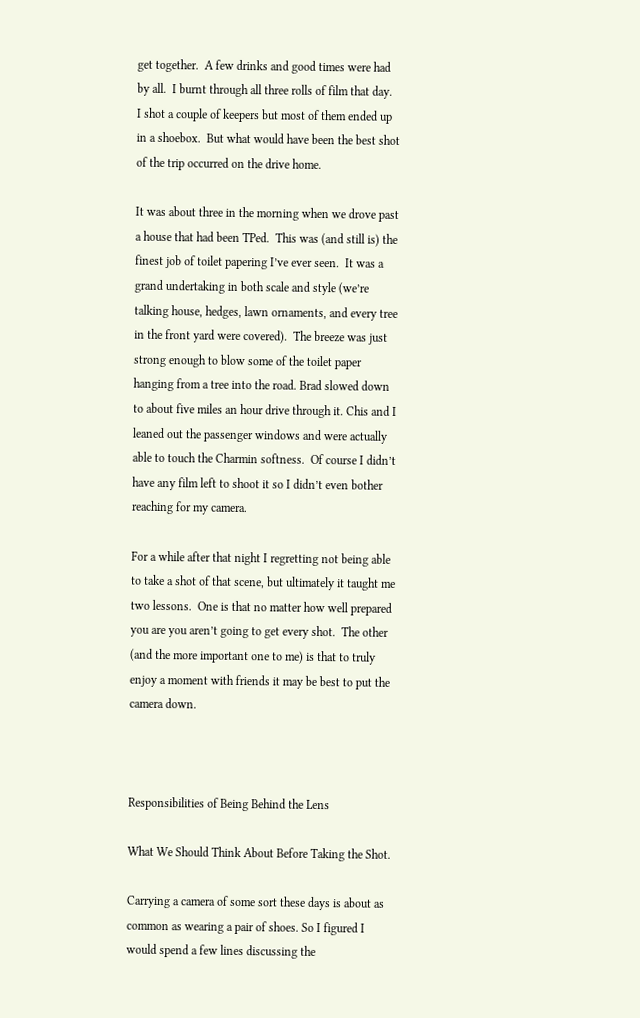get together.  A few drinks and good times were had by all.  I burnt through all three rolls of film that day.  I shot a couple of keepers but most of them ended up in a shoebox.  But what would have been the best shot of the trip occurred on the drive home.

It was about three in the morning when we drove past a house that had been TPed.  This was (and still is) the finest job of toilet papering I’ve ever seen.  It was a grand undertaking in both scale and style (we’re talking house, hedges, lawn ornaments, and every tree in the front yard were covered).  The breeze was just strong enough to blow some of the toilet paper hanging from a tree into the road. Brad slowed down to about five miles an hour drive through it. Chis and I leaned out the passenger windows and were actually able to touch the Charmin softness.  Of course I didn’t have any film left to shoot it so I didn’t even bother reaching for my camera.

For a while after that night I regretting not being able to take a shot of that scene, but ultimately it taught me two lessons.  One is that no matter how well prepared you are you aren’t going to get every shot.  The other (and the more important one to me) is that to truly enjoy a moment with friends it may be best to put the camera down.



Responsibilities of Being Behind the Lens

What We Should Think About Before Taking the Shot.

Carrying a camera of some sort these days is about as common as wearing a pair of shoes. So I figured I would spend a few lines discussing the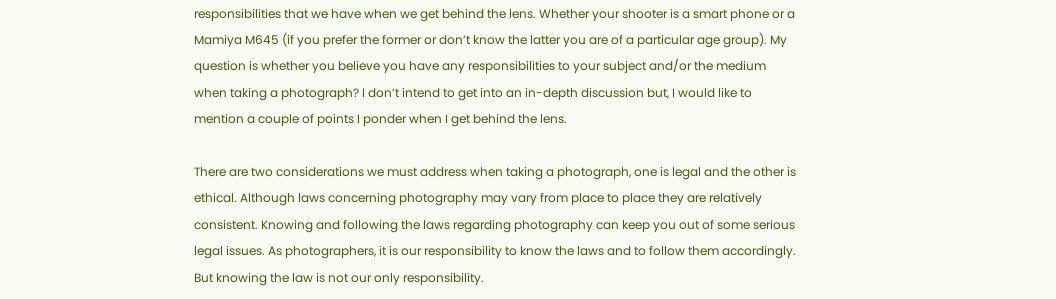responsibilities that we have when we get behind the lens. Whether your shooter is a smart phone or a Mamiya M645 (if you prefer the former or don’t know the latter you are of a particular age group). My question is whether you believe you have any responsibilities to your subject and/or the medium when taking a photograph? I don’t intend to get into an in-depth discussion but, I would like to mention a couple of points I ponder when I get behind the lens.

There are two considerations we must address when taking a photograph, one is legal and the other is ethical. Although laws concerning photography may vary from place to place they are relatively consistent. Knowing and following the laws regarding photography can keep you out of some serious legal issues. As photographers, it is our responsibility to know the laws and to follow them accordingly. But knowing the law is not our only responsibility.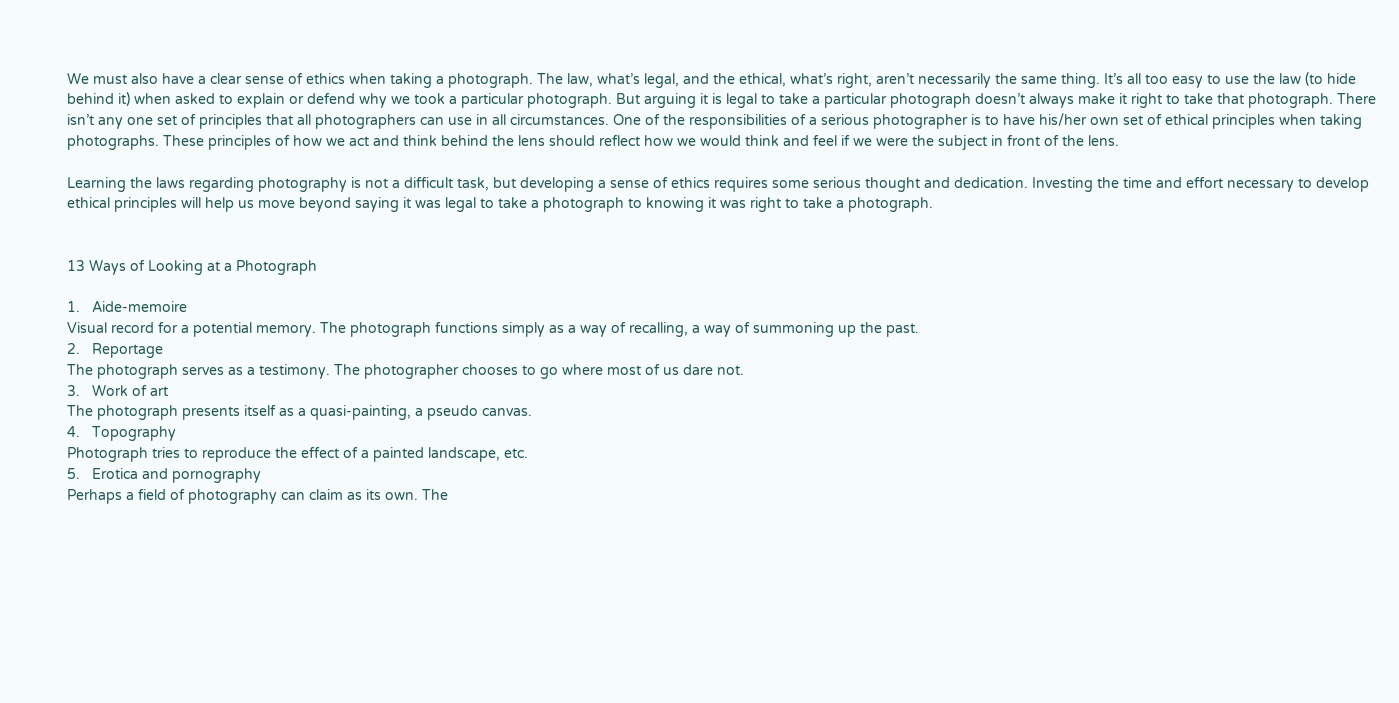We must also have a clear sense of ethics when taking a photograph. The law, what’s legal, and the ethical, what’s right, aren’t necessarily the same thing. It’s all too easy to use the law (to hide behind it) when asked to explain or defend why we took a particular photograph. But arguing it is legal to take a particular photograph doesn’t always make it right to take that photograph. There isn’t any one set of principles that all photographers can use in all circumstances. One of the responsibilities of a serious photographer is to have his/her own set of ethical principles when taking photographs. These principles of how we act and think behind the lens should reflect how we would think and feel if we were the subject in front of the lens.

Learning the laws regarding photography is not a difficult task, but developing a sense of ethics requires some serious thought and dedication. Investing the time and effort necessary to develop ethical principles will help us move beyond saying it was legal to take a photograph to knowing it was right to take a photograph.


13 Ways of Looking at a Photograph

1.   Aide-memoire
Visual record for a potential memory. The photograph functions simply as a way of recalling, a way of summoning up the past.
2.   Reportage
The photograph serves as a testimony. The photographer chooses to go where most of us dare not.
3.   Work of art
The photograph presents itself as a quasi-painting, a pseudo canvas.
4.   Topography
Photograph tries to reproduce the effect of a painted landscape, etc.
5.   Erotica and pornography
Perhaps a field of photography can claim as its own. The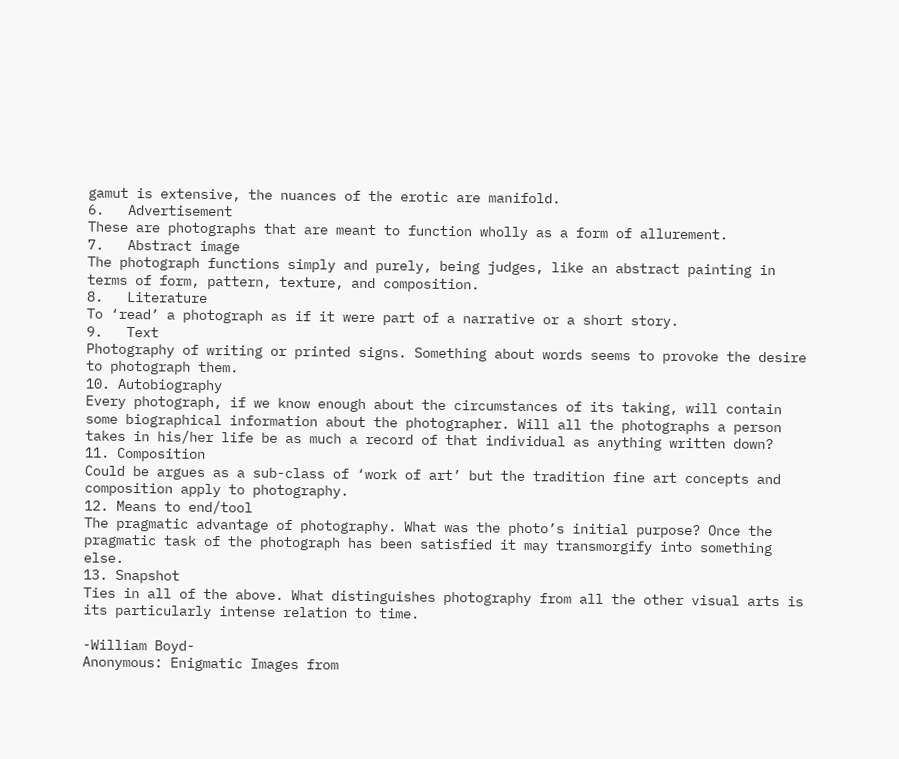gamut is extensive, the nuances of the erotic are manifold.
6.   Advertisement
These are photographs that are meant to function wholly as a form of allurement.
7.   Abstract image
The photograph functions simply and purely, being judges, like an abstract painting in terms of form, pattern, texture, and composition.
8.   Literature
To ‘read’ a photograph as if it were part of a narrative or a short story.
9.   Text
Photography of writing or printed signs. Something about words seems to provoke the desire to photograph them.
10. Autobiography
Every photograph, if we know enough about the circumstances of its taking, will contain some biographical information about the photographer. Will all the photographs a person takes in his/her life be as much a record of that individual as anything written down?
11. Composition
Could be argues as a sub-class of ‘work of art’ but the tradition fine art concepts and composition apply to photography.
12. Means to end/tool
The pragmatic advantage of photography. What was the photo’s initial purpose? Once the pragmatic task of the photograph has been satisfied it may transmorgify into something else.
13. Snapshot
Ties in all of the above. What distinguishes photography from all the other visual arts is its particularly intense relation to time.

-William Boyd-
Anonymous: Enigmatic Images from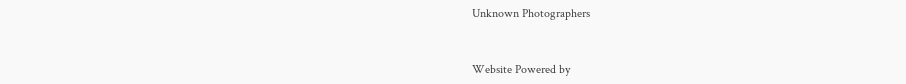Unknown Photographers


Website Powered by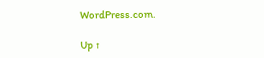WordPress.com.

Up ↑